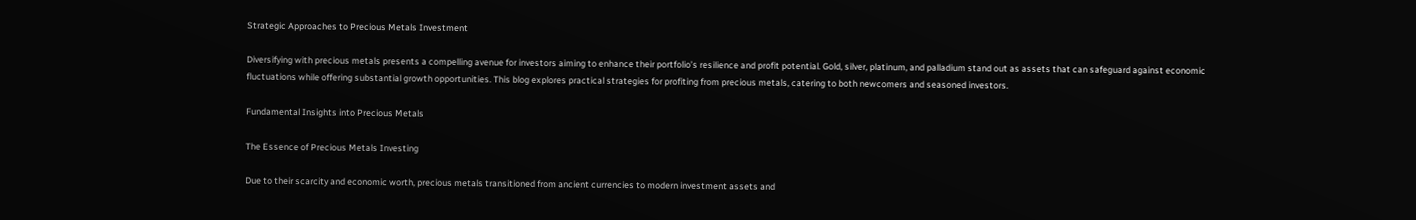Strategic Approaches to Precious Metals Investment

Diversifying with precious metals presents a compelling avenue for investors aiming to enhance their portfolio’s resilience and profit potential. Gold, silver, platinum, and palladium stand out as assets that can safeguard against economic fluctuations while offering substantial growth opportunities. This blog explores practical strategies for profiting from precious metals, catering to both newcomers and seasoned investors.

Fundamental Insights into Precious Metals

The Essence of Precious Metals Investing

Due to their scarcity and economic worth, precious metals transitioned from ancient currencies to modern investment assets and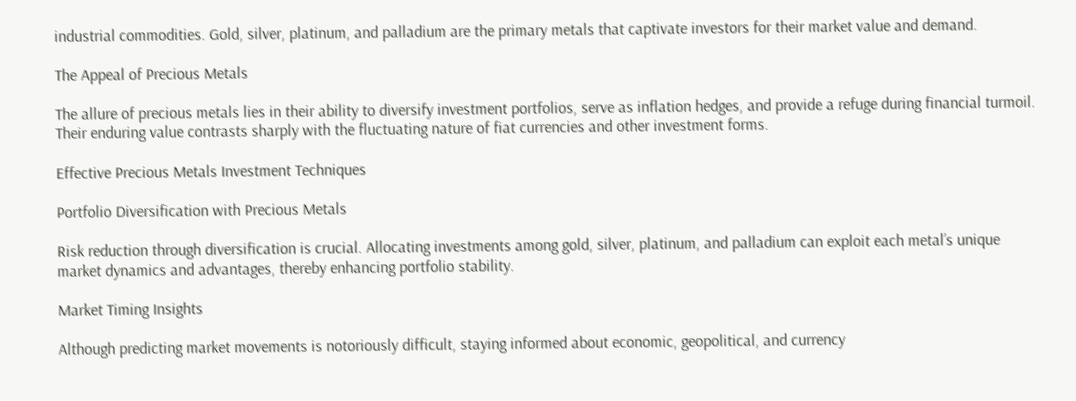industrial commodities. Gold, silver, platinum, and palladium are the primary metals that captivate investors for their market value and demand.

The Appeal of Precious Metals

The allure of precious metals lies in their ability to diversify investment portfolios, serve as inflation hedges, and provide a refuge during financial turmoil. Their enduring value contrasts sharply with the fluctuating nature of fiat currencies and other investment forms.

Effective Precious Metals Investment Techniques

Portfolio Diversification with Precious Metals

Risk reduction through diversification is crucial. Allocating investments among gold, silver, platinum, and palladium can exploit each metal’s unique market dynamics and advantages, thereby enhancing portfolio stability.

Market Timing Insights

Although predicting market movements is notoriously difficult, staying informed about economic, geopolitical, and currency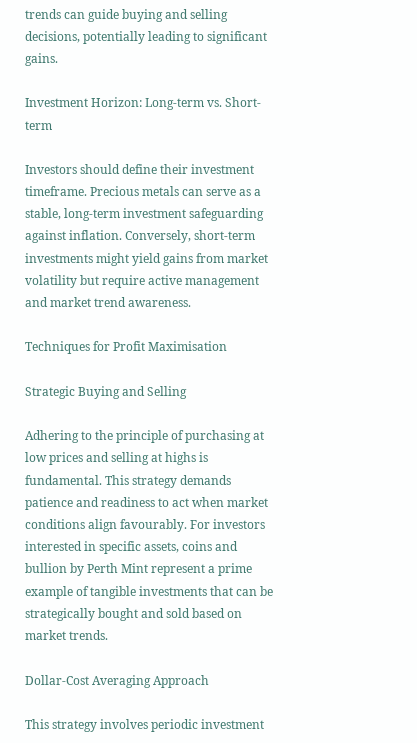trends can guide buying and selling decisions, potentially leading to significant gains.

Investment Horizon: Long-term vs. Short-term

Investors should define their investment timeframe. Precious metals can serve as a stable, long-term investment safeguarding against inflation. Conversely, short-term investments might yield gains from market volatility but require active management and market trend awareness.

Techniques for Profit Maximisation

Strategic Buying and Selling

Adhering to the principle of purchasing at low prices and selling at highs is fundamental. This strategy demands patience and readiness to act when market conditions align favourably. For investors interested in specific assets, coins and bullion by Perth Mint represent a prime example of tangible investments that can be strategically bought and sold based on market trends.

Dollar-Cost Averaging Approach

This strategy involves periodic investment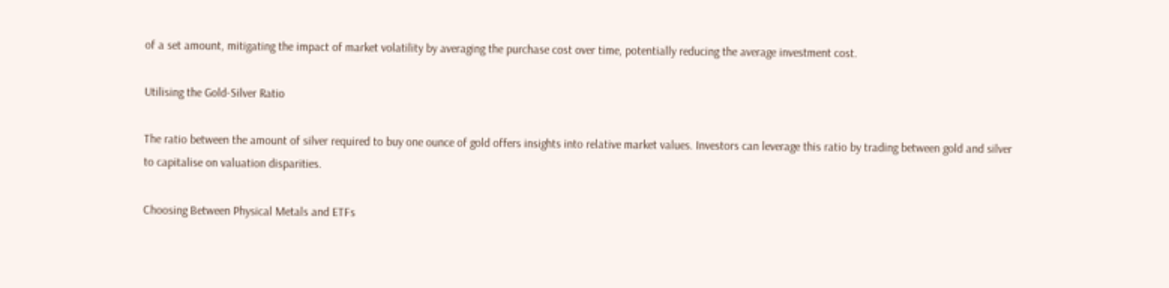of a set amount, mitigating the impact of market volatility by averaging the purchase cost over time, potentially reducing the average investment cost.

Utilising the Gold-Silver Ratio

The ratio between the amount of silver required to buy one ounce of gold offers insights into relative market values. Investors can leverage this ratio by trading between gold and silver to capitalise on valuation disparities.

Choosing Between Physical Metals and ETFs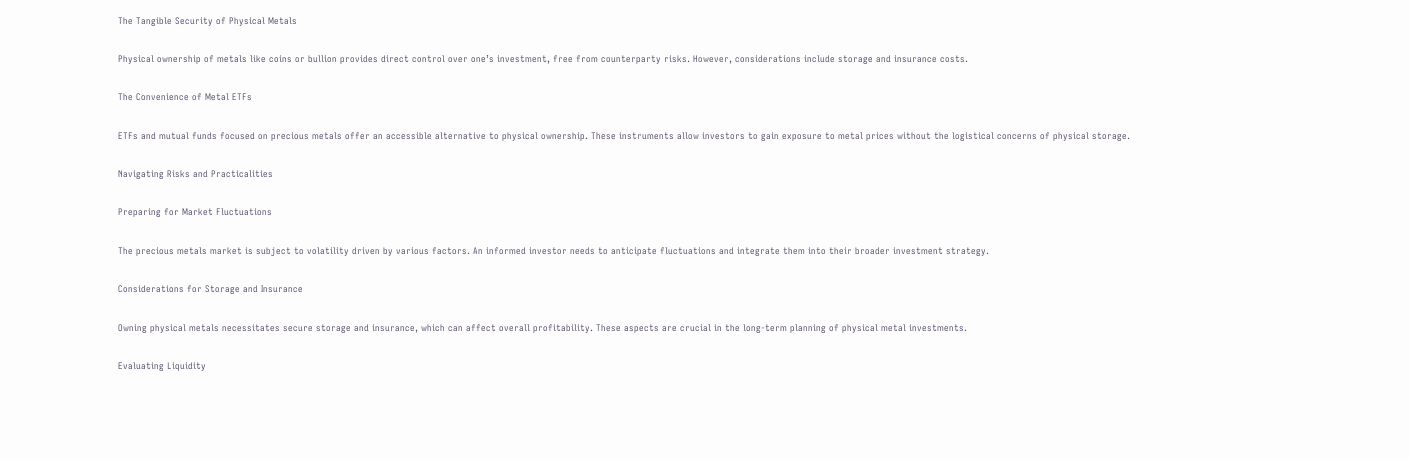The Tangible Security of Physical Metals

Physical ownership of metals like coins or bullion provides direct control over one’s investment, free from counterparty risks. However, considerations include storage and insurance costs.

The Convenience of Metal ETFs

ETFs and mutual funds focused on precious metals offer an accessible alternative to physical ownership. These instruments allow investors to gain exposure to metal prices without the logistical concerns of physical storage.

Navigating Risks and Practicalities

Preparing for Market Fluctuations

The precious metals market is subject to volatility driven by various factors. An informed investor needs to anticipate fluctuations and integrate them into their broader investment strategy.

Considerations for Storage and Insurance

Owning physical metals necessitates secure storage and insurance, which can affect overall profitability. These aspects are crucial in the long-term planning of physical metal investments.

Evaluating Liquidity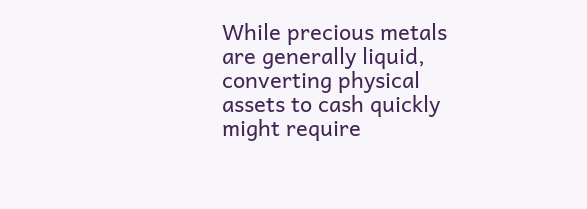While precious metals are generally liquid, converting physical assets to cash quickly might require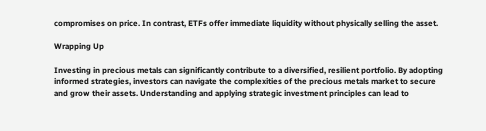compromises on price. In contrast, ETFs offer immediate liquidity without physically selling the asset.

Wrapping Up

Investing in precious metals can significantly contribute to a diversified, resilient portfolio. By adopting informed strategies, investors can navigate the complexities of the precious metals market to secure and grow their assets. Understanding and applying strategic investment principles can lead to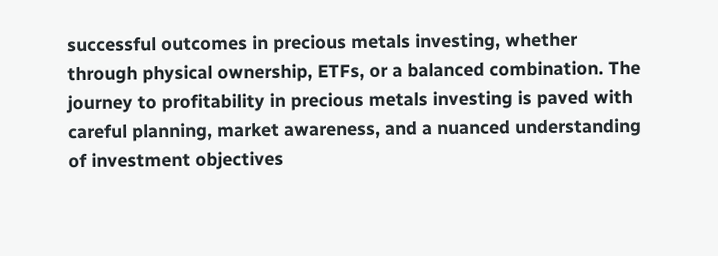successful outcomes in precious metals investing, whether through physical ownership, ETFs, or a balanced combination. The journey to profitability in precious metals investing is paved with careful planning, market awareness, and a nuanced understanding of investment objectives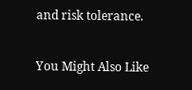and risk tolerance.

You Might Also Like